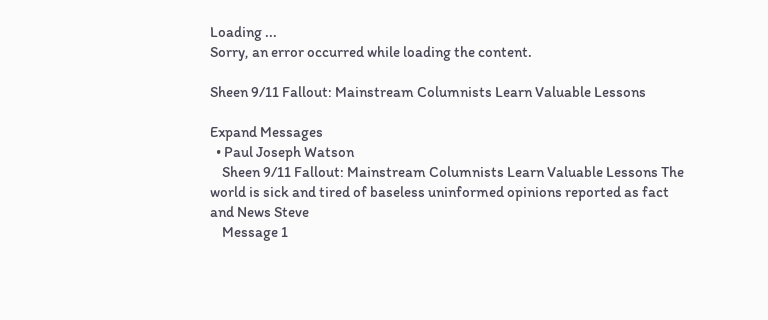Loading ...
Sorry, an error occurred while loading the content.

Sheen 9/11 Fallout: Mainstream Columnists Learn Valuable Lessons

Expand Messages
  • Paul Joseph Watson
    Sheen 9/11 Fallout: Mainstream Columnists Learn Valuable Lessons The world is sick and tired of baseless uninformed opinions reported as fact and News Steve
    Message 1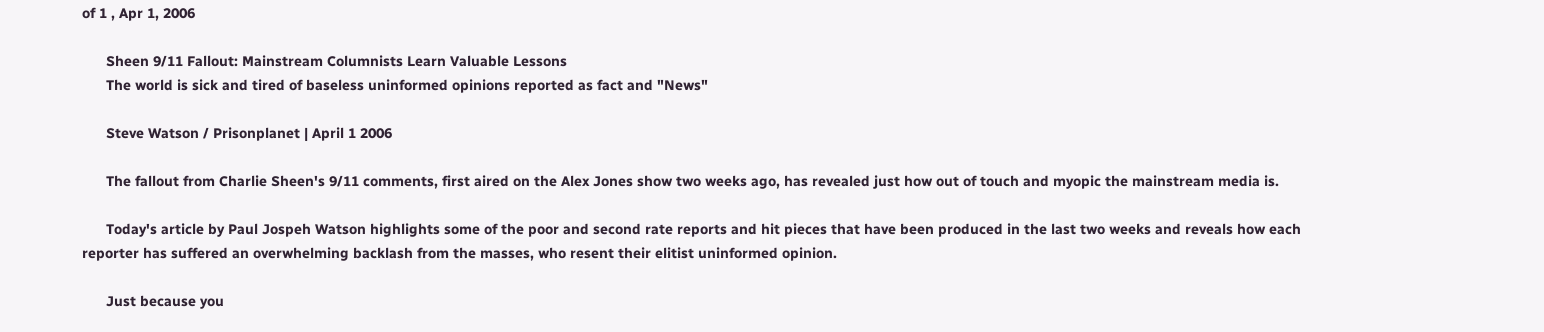of 1 , Apr 1, 2006

      Sheen 9/11 Fallout: Mainstream Columnists Learn Valuable Lessons
      The world is sick and tired of baseless uninformed opinions reported as fact and "News"

      Steve Watson / Prisonplanet | April 1 2006

      The fallout from Charlie Sheen's 9/11 comments, first aired on the Alex Jones show two weeks ago, has revealed just how out of touch and myopic the mainstream media is.

      Today's article by Paul Jospeh Watson highlights some of the poor and second rate reports and hit pieces that have been produced in the last two weeks and reveals how each reporter has suffered an overwhelming backlash from the masses, who resent their elitist uninformed opinion.

      Just because you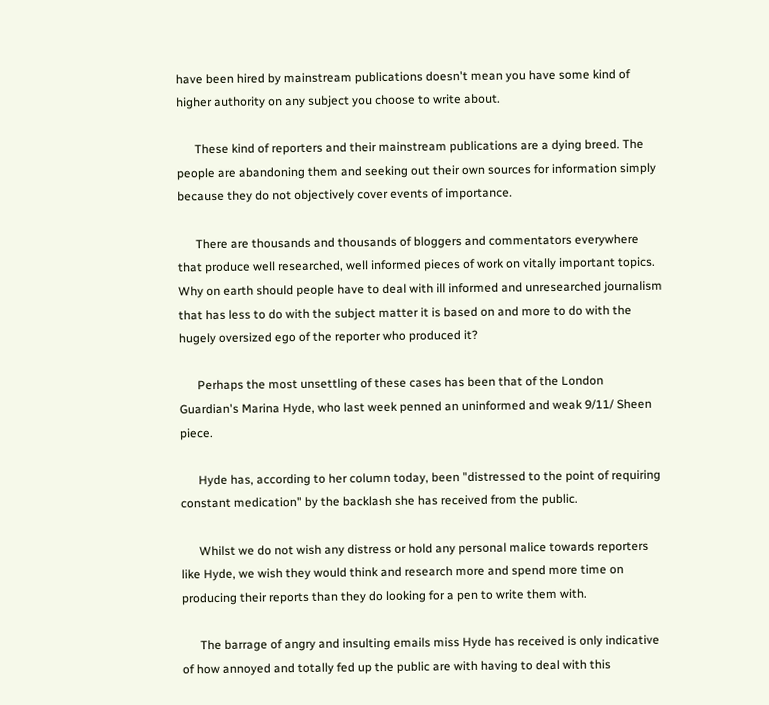have been hired by mainstream publications doesn't mean you have some kind of higher authority on any subject you choose to write about.

      These kind of reporters and their mainstream publications are a dying breed. The people are abandoning them and seeking out their own sources for information simply because they do not objectively cover events of importance.

      There are thousands and thousands of bloggers and commentators everywhere that produce well researched, well informed pieces of work on vitally important topics. Why on earth should people have to deal with ill informed and unresearched journalism that has less to do with the subject matter it is based on and more to do with the hugely oversized ego of the reporter who produced it?

      Perhaps the most unsettling of these cases has been that of the London Guardian's Marina Hyde, who last week penned an uninformed and weak 9/11/ Sheen piece.

      Hyde has, according to her column today, been "distressed to the point of requiring constant medication" by the backlash she has received from the public.

      Whilst we do not wish any distress or hold any personal malice towards reporters like Hyde, we wish they would think and research more and spend more time on producing their reports than they do looking for a pen to write them with.

      The barrage of angry and insulting emails miss Hyde has received is only indicative of how annoyed and totally fed up the public are with having to deal with this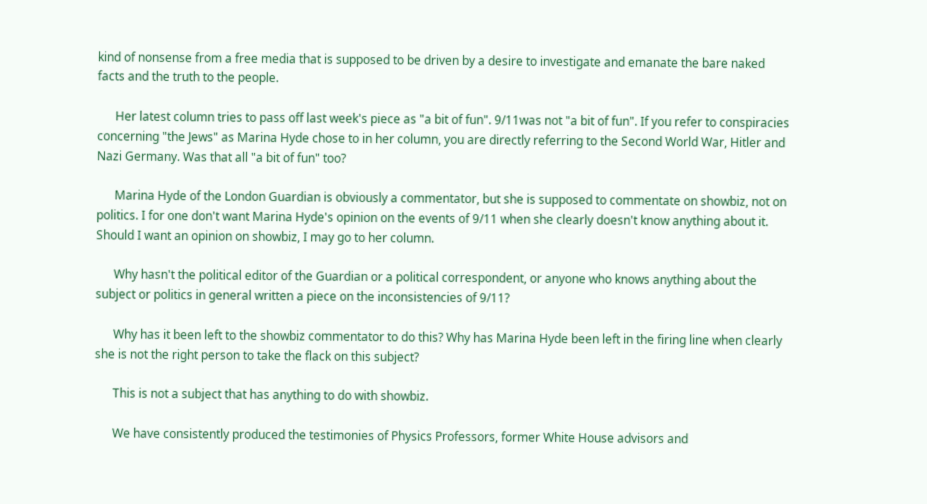kind of nonsense from a free media that is supposed to be driven by a desire to investigate and emanate the bare naked facts and the truth to the people.

      Her latest column tries to pass off last week's piece as "a bit of fun". 9/11was not "a bit of fun". If you refer to conspiracies concerning "the Jews" as Marina Hyde chose to in her column, you are directly referring to the Second World War, Hitler and Nazi Germany. Was that all "a bit of fun" too?

      Marina Hyde of the London Guardian is obviously a commentator, but she is supposed to commentate on showbiz, not on politics. I for one don't want Marina Hyde's opinion on the events of 9/11 when she clearly doesn't know anything about it. Should I want an opinion on showbiz, I may go to her column.

      Why hasn't the political editor of the Guardian or a political correspondent, or anyone who knows anything about the subject or politics in general written a piece on the inconsistencies of 9/11?

      Why has it been left to the showbiz commentator to do this? Why has Marina Hyde been left in the firing line when clearly she is not the right person to take the flack on this subject?

      This is not a subject that has anything to do with showbiz.

      We have consistently produced the testimonies of Physics Professors, former White House advisors and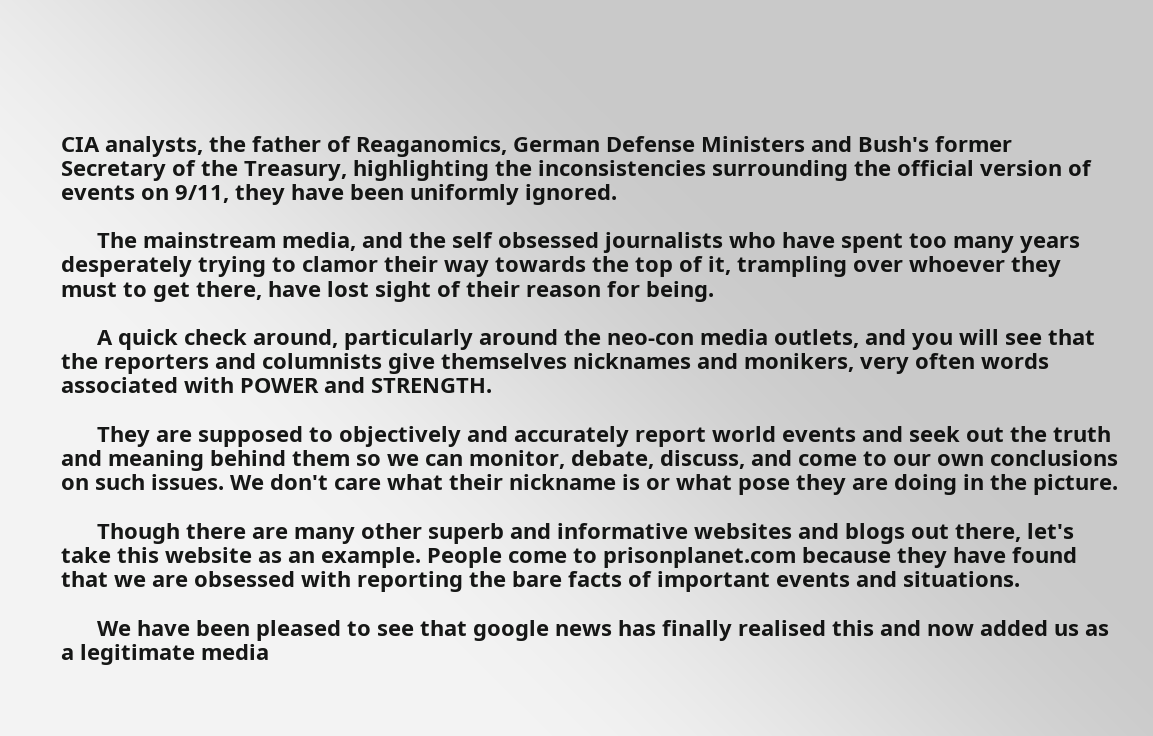CIA analysts, the father of Reaganomics, German Defense Ministers and Bush's former Secretary of the Treasury, highlighting the inconsistencies surrounding the official version of events on 9/11, they have been uniformly ignored.

      The mainstream media, and the self obsessed journalists who have spent too many years desperately trying to clamor their way towards the top of it, trampling over whoever they must to get there, have lost sight of their reason for being.

      A quick check around, particularly around the neo-con media outlets, and you will see that the reporters and columnists give themselves nicknames and monikers, very often words associated with POWER and STRENGTH.

      They are supposed to objectively and accurately report world events and seek out the truth and meaning behind them so we can monitor, debate, discuss, and come to our own conclusions on such issues. We don't care what their nickname is or what pose they are doing in the picture.

      Though there are many other superb and informative websites and blogs out there, let's take this website as an example. People come to prisonplanet.com because they have found that we are obsessed with reporting the bare facts of important events and situations.

      We have been pleased to see that google news has finally realised this and now added us as a legitimate media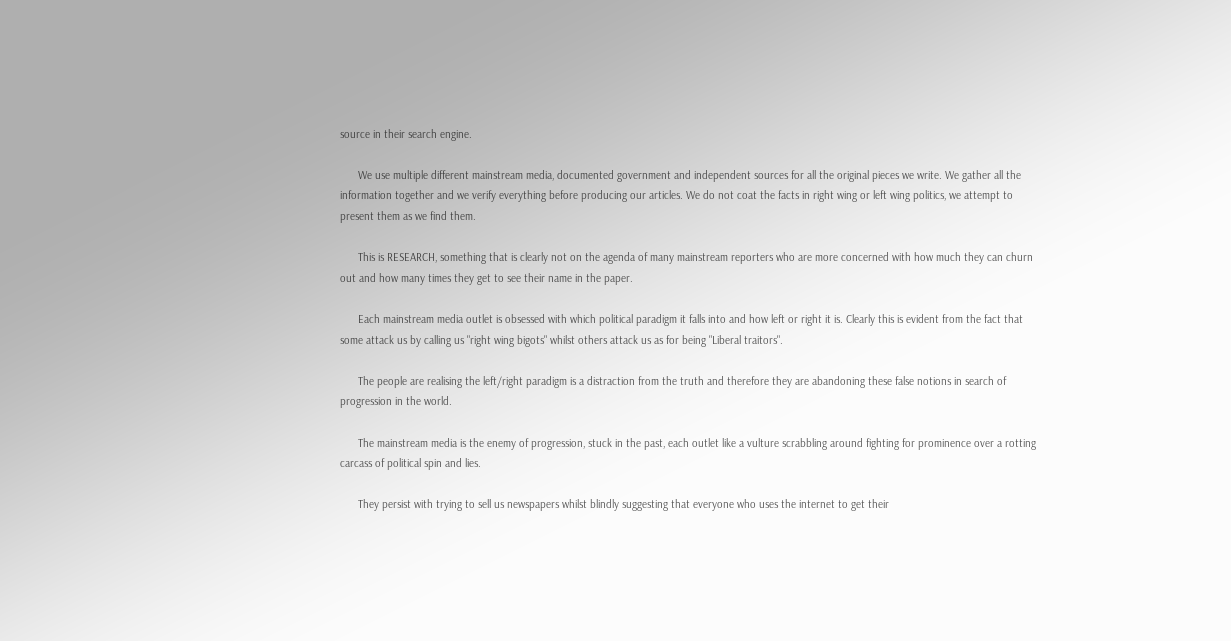source in their search engine.

      We use multiple different mainstream media, documented government and independent sources for all the original pieces we write. We gather all the information together and we verify everything before producing our articles. We do not coat the facts in right wing or left wing politics, we attempt to present them as we find them.

      This is RESEARCH, something that is clearly not on the agenda of many mainstream reporters who are more concerned with how much they can churn out and how many times they get to see their name in the paper.

      Each mainstream media outlet is obsessed with which political paradigm it falls into and how left or right it is. Clearly this is evident from the fact that some attack us by calling us "right wing bigots" whilst others attack us as for being "Liberal traitors".

      The people are realising the left/right paradigm is a distraction from the truth and therefore they are abandoning these false notions in search of progression in the world.

      The mainstream media is the enemy of progression, stuck in the past, each outlet like a vulture scrabbling around fighting for prominence over a rotting carcass of political spin and lies.

      They persist with trying to sell us newspapers whilst blindly suggesting that everyone who uses the internet to get their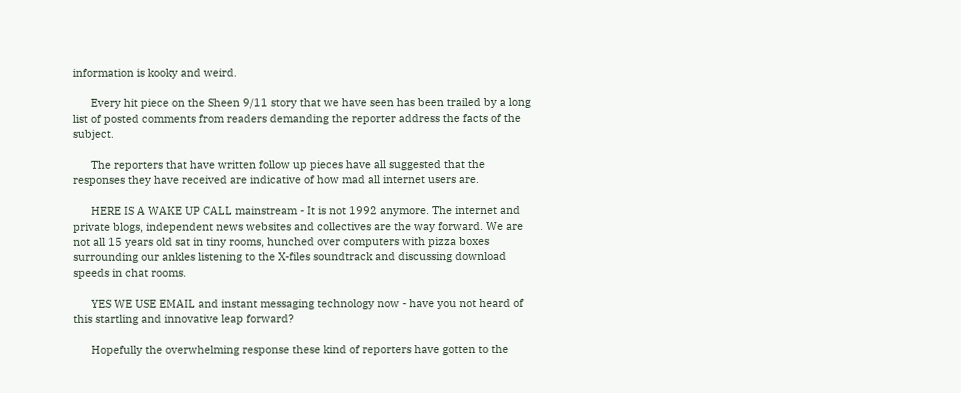information is kooky and weird.

      Every hit piece on the Sheen 9/11 story that we have seen has been trailed by a long list of posted comments from readers demanding the reporter address the facts of the subject.

      The reporters that have written follow up pieces have all suggested that the responses they have received are indicative of how mad all internet users are.

      HERE IS A WAKE UP CALL mainstream - It is not 1992 anymore. The internet and private blogs, independent news websites and collectives are the way forward. We are not all 15 years old sat in tiny rooms, hunched over computers with pizza boxes surrounding our ankles listening to the X-files soundtrack and discussing download speeds in chat rooms.

      YES WE USE EMAIL and instant messaging technology now - have you not heard of this startling and innovative leap forward?

      Hopefully the overwhelming response these kind of reporters have gotten to the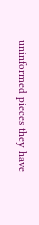uninformed pieces they have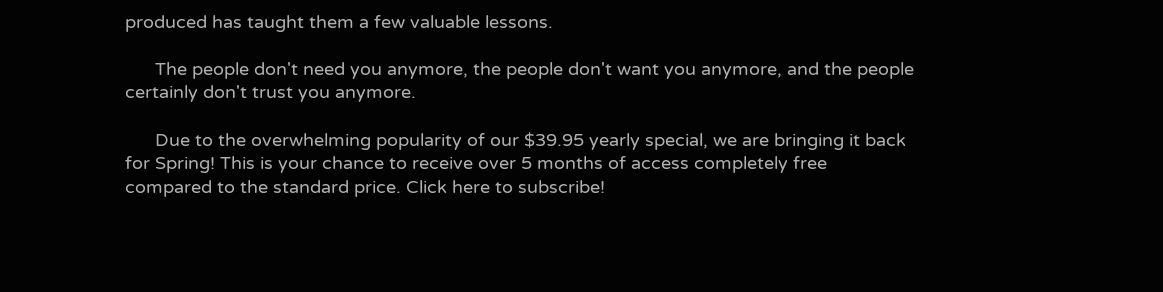produced has taught them a few valuable lessons.

      The people don't need you anymore, the people don't want you anymore, and the people certainly don't trust you anymore.

      Due to the overwhelming popularity of our $39.95 yearly special, we are bringing it back for Spring! This is your chance to receive over 5 months of access completely free compared to the standard price. Click here to subscribe!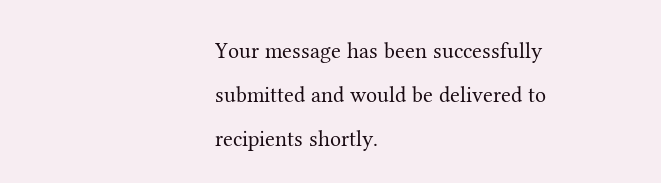Your message has been successfully submitted and would be delivered to recipients shortly.